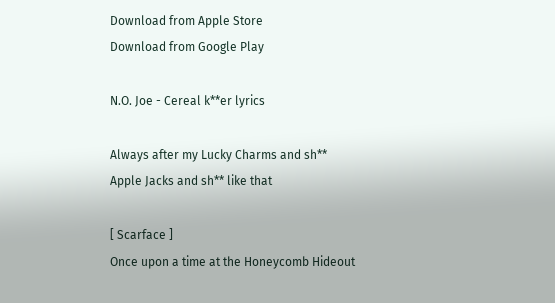Download from Apple Store
Download from Google Play

N.O. Joe - Cereal k**er lyrics

Always after my Lucky Charms and sh**
Apple Jacks and sh** like that

[ Scarface ]
Once upon a time at the Honeycomb Hideout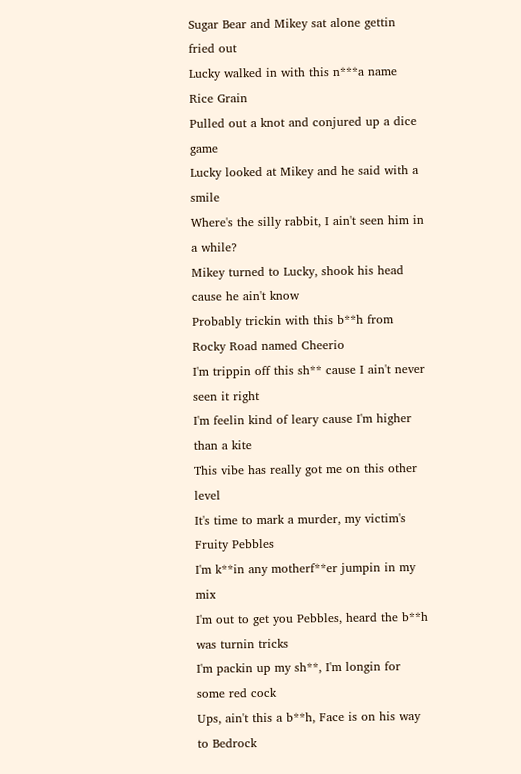Sugar Bear and Mikey sat alone gettin fried out
Lucky walked in with this n***a name Rice Grain
Pulled out a knot and conjured up a dice game
Lucky looked at Mikey and he said with a smile
Where's the silly rabbit, I ain't seen him in a while?
Mikey turned to Lucky, shook his head cause he ain't know
Probably trickin with this b**h from Rocky Road named Cheerio
I'm trippin off this sh** cause I ain't never seen it right
I'm feelin kind of leary cause I'm higher than a kite
This vibe has really got me on this other level
It's time to mark a murder, my victim's Fruity Pebbles
I'm k**in any motherf**er jumpin in my mix
I'm out to get you Pebbles, heard the b**h was turnin tricks
I'm packin up my sh**, I'm longin for some red cock
Ups, ain't this a b**h, Face is on his way to Bedrock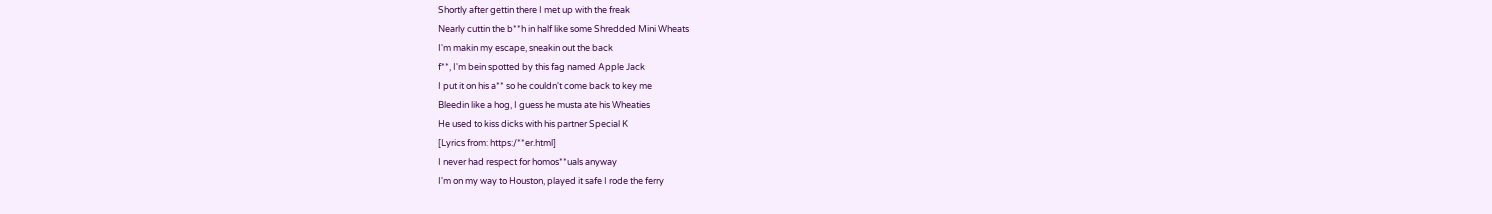Shortly after gettin there I met up with the freak
Nearly cuttin the b**h in half like some Shredded Mini Wheats
I'm makin my escape, sneakin out the back
f**, I'm bein spotted by this fag named Apple Jack
I put it on his a** so he couldn't come back to key me
Bleedin like a hog, I guess he musta ate his Wheaties
He used to kiss dicks with his partner Special K
[Lyrics from: https:/**er.html]
I never had respect for homos**uals anyway
I'm on my way to Houston, played it safe I rode the ferry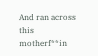And ran across this motherf**in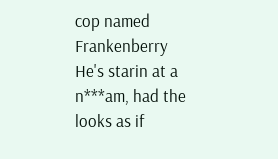cop named Frankenberry
He's starin at a n***am, had the looks as if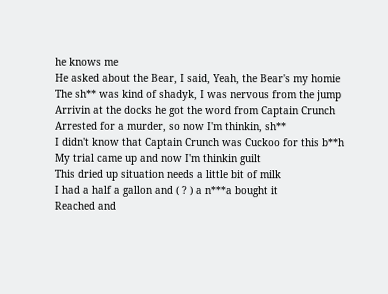he knows me
He asked about the Bear, I said, Yeah, the Bear's my homie
The sh** was kind of shadyk, I was nervous from the jump
Arrivin at the docks he got the word from Captain Crunch
Arrested for a murder, so now I'm thinkin, sh**
I didn't know that Captain Crunch was Cuckoo for this b**h
My trial came up and now I'm thinkin guilt
This dried up situation needs a little bit of milk
I had a half a gallon and ( ? ) a n***a bought it
Reached and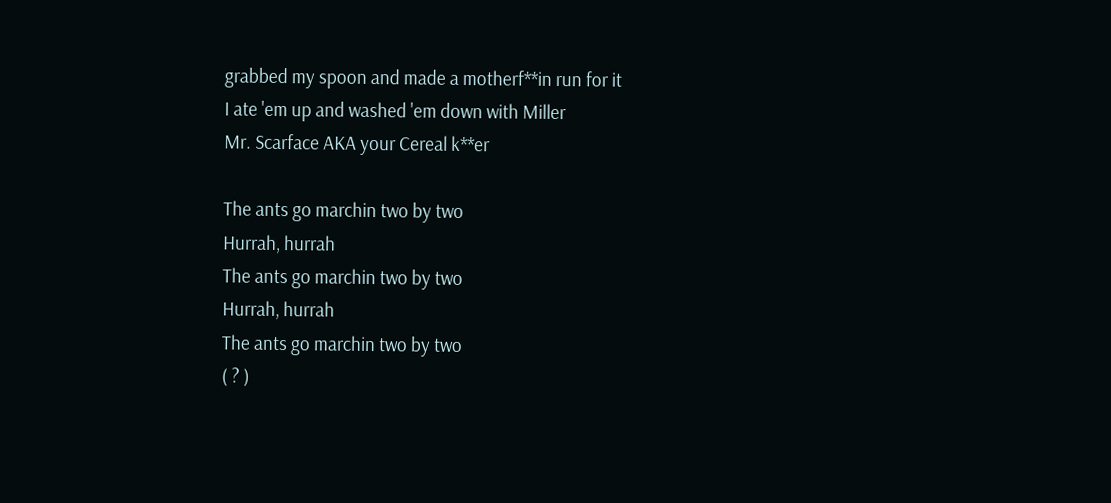grabbed my spoon and made a motherf**in run for it
I ate 'em up and washed 'em down with Miller
Mr. Scarface AKA your Cereal k**er

The ants go marchin two by two
Hurrah, hurrah
The ants go marchin two by two
Hurrah, hurrah
The ants go marchin two by two
( ? )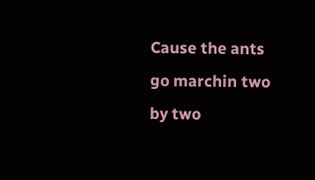Cause the ants go marchin two by two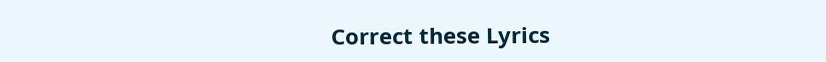Correct these Lyrics